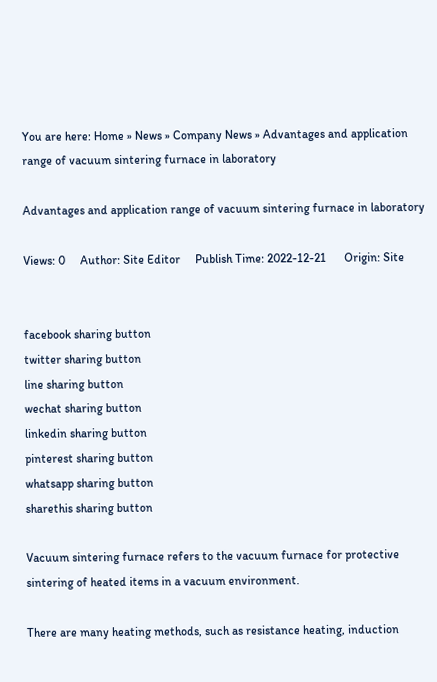You are here: Home » News » Company News » Advantages and application range of vacuum sintering furnace in laboratory

Advantages and application range of vacuum sintering furnace in laboratory

Views: 0     Author: Site Editor     Publish Time: 2022-12-21      Origin: Site


facebook sharing button
twitter sharing button
line sharing button
wechat sharing button
linkedin sharing button
pinterest sharing button
whatsapp sharing button
sharethis sharing button

Vacuum sintering furnace refers to the vacuum furnace for protective sintering of heated items in a vacuum environment.

There are many heating methods, such as resistance heating, induction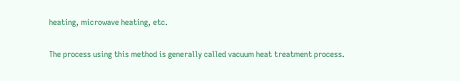heating, microwave heating, etc.

The process using this method is generally called vacuum heat treatment process.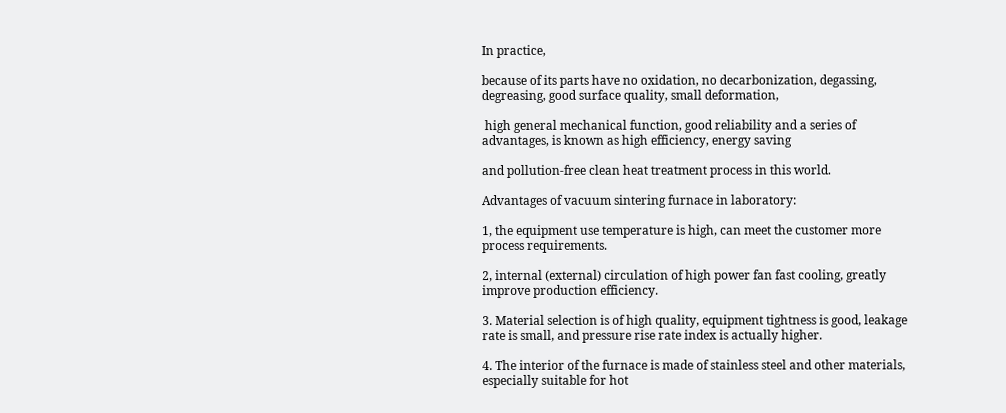In practice,

because of its parts have no oxidation, no decarbonization, degassing, degreasing, good surface quality, small deformation,

 high general mechanical function, good reliability and a series of advantages, is known as high efficiency, energy saving

and pollution-free clean heat treatment process in this world.

Advantages of vacuum sintering furnace in laboratory:

1, the equipment use temperature is high, can meet the customer more process requirements.

2, internal (external) circulation of high power fan fast cooling, greatly improve production efficiency.

3. Material selection is of high quality, equipment tightness is good, leakage rate is small, and pressure rise rate index is actually higher.

4. The interior of the furnace is made of stainless steel and other materials, especially suitable for hot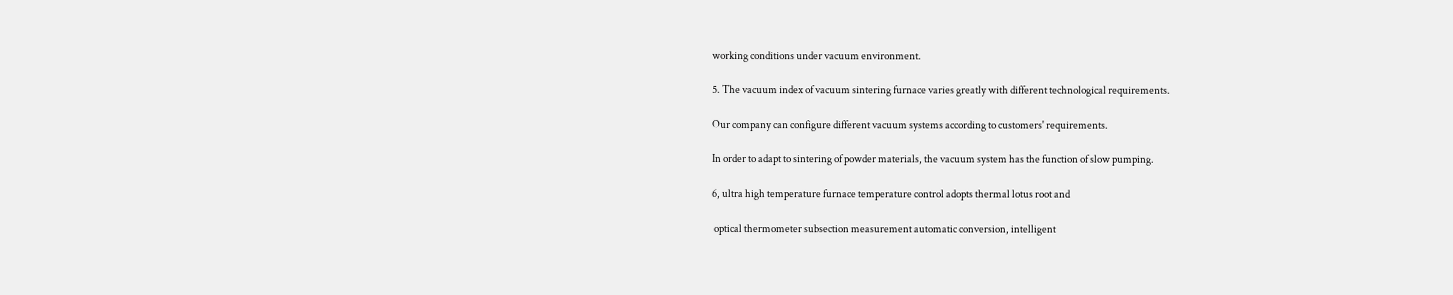working conditions under vacuum environment.

5. The vacuum index of vacuum sintering furnace varies greatly with different technological requirements.

Our company can configure different vacuum systems according to customers' requirements.

In order to adapt to sintering of powder materials, the vacuum system has the function of slow pumping.

6, ultra high temperature furnace temperature control adopts thermal lotus root and

 optical thermometer subsection measurement automatic conversion, intelligent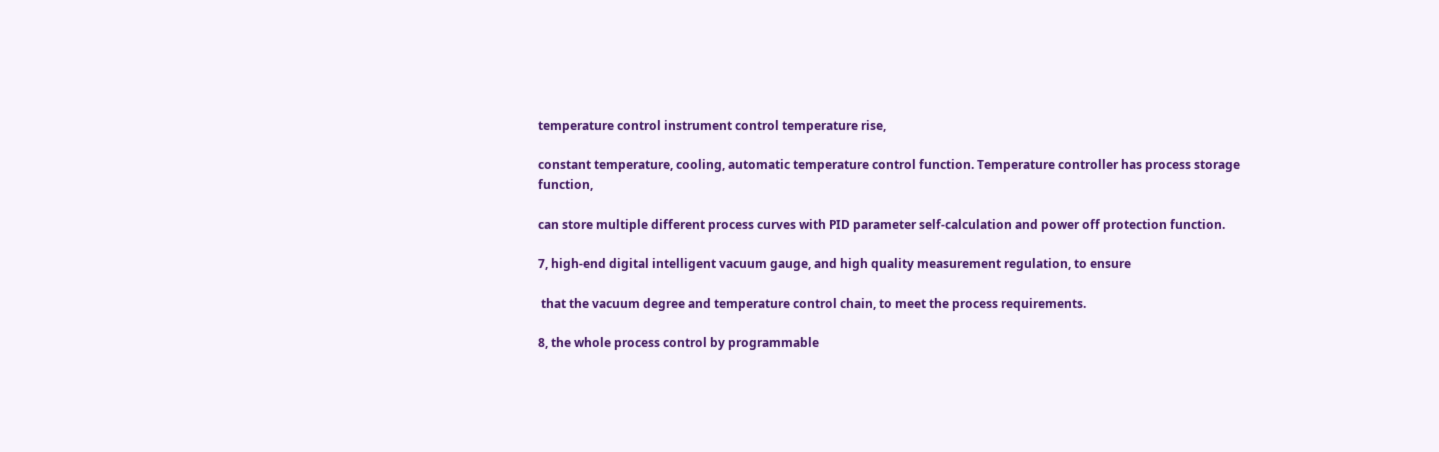temperature control instrument control temperature rise,

constant temperature, cooling, automatic temperature control function. Temperature controller has process storage function,

can store multiple different process curves with PID parameter self-calculation and power off protection function.

7, high-end digital intelligent vacuum gauge, and high quality measurement regulation, to ensure

 that the vacuum degree and temperature control chain, to meet the process requirements.

8, the whole process control by programmable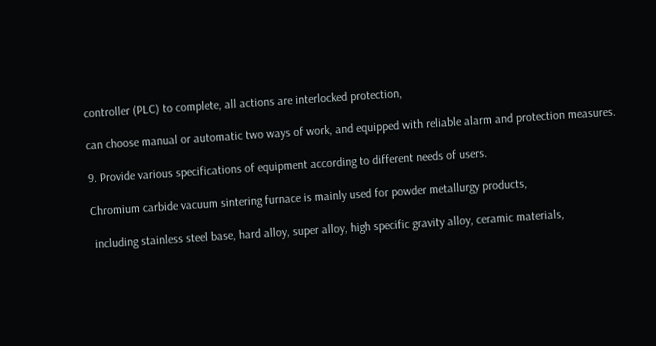controller (PLC) to complete, all actions are interlocked protection,

can choose manual or automatic two ways of work, and equipped with reliable alarm and protection measures.

9. Provide various specifications of equipment according to different needs of users.

Chromium carbide vacuum sintering furnace is mainly used for powder metallurgy products,

 including stainless steel base, hard alloy, super alloy, high specific gravity alloy, ceramic materials,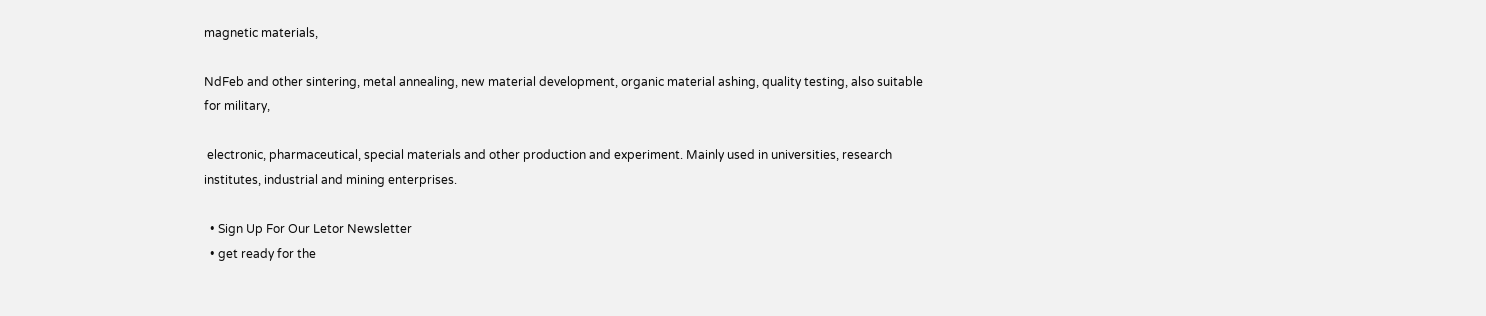magnetic materials,

NdFeb and other sintering, metal annealing, new material development, organic material ashing, quality testing, also suitable for military,

 electronic, pharmaceutical, special materials and other production and experiment. Mainly used in universities, research institutes, industrial and mining enterprises.

  • Sign Up For Our Letor Newsletter
  • get ready for the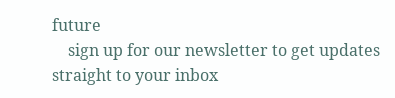future
    sign up for our newsletter to get updates straight to your inbox